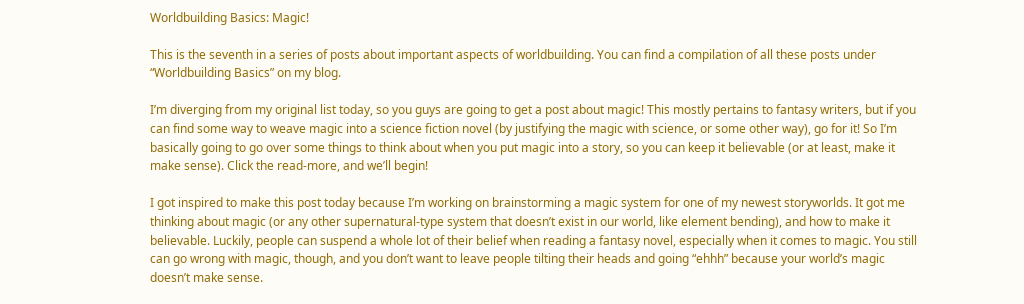Worldbuilding Basics: Magic!

This is the seventh in a series of posts about important aspects of worldbuilding. You can find a compilation of all these posts under “Worldbuilding Basics” on my blog.

I’m diverging from my original list today, so you guys are going to get a post about magic! This mostly pertains to fantasy writers, but if you can find some way to weave magic into a science fiction novel (by justifying the magic with science, or some other way), go for it! So I’m basically going to go over some things to think about when you put magic into a story, so you can keep it believable (or at least, make it make sense). Click the read-more, and we’ll begin!

I got inspired to make this post today because I’m working on brainstorming a magic system for one of my newest storyworlds. It got me thinking about magic (or any other supernatural-type system that doesn’t exist in our world, like element bending), and how to make it believable. Luckily, people can suspend a whole lot of their belief when reading a fantasy novel, especially when it comes to magic. You still can go wrong with magic, though, and you don’t want to leave people tilting their heads and going “ehhh” because your world’s magic doesn’t make sense.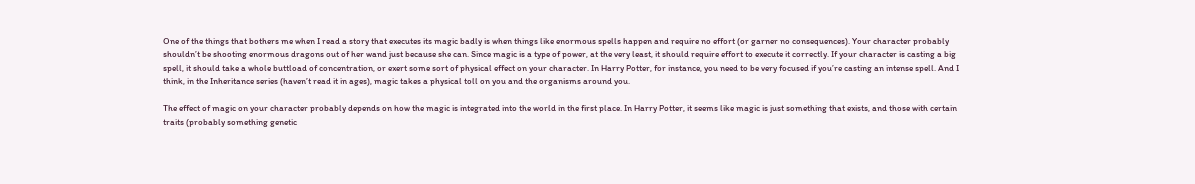One of the things that bothers me when I read a story that executes its magic badly is when things like enormous spells happen and require no effort (or garner no consequences). Your character probably shouldn’t be shooting enormous dragons out of her wand just because she can. Since magic is a type of power, at the very least, it should require effort to execute it correctly. If your character is casting a big spell, it should take a whole buttload of concentration, or exert some sort of physical effect on your character. In Harry Potter, for instance, you need to be very focused if you’re casting an intense spell. And I think, in the Inheritance series (haven’t read it in ages), magic takes a physical toll on you and the organisms around you.

The effect of magic on your character probably depends on how the magic is integrated into the world in the first place. In Harry Potter, it seems like magic is just something that exists, and those with certain traits (probably something genetic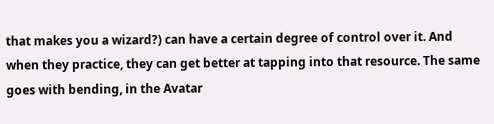that makes you a wizard?) can have a certain degree of control over it. And when they practice, they can get better at tapping into that resource. The same goes with bending, in the Avatar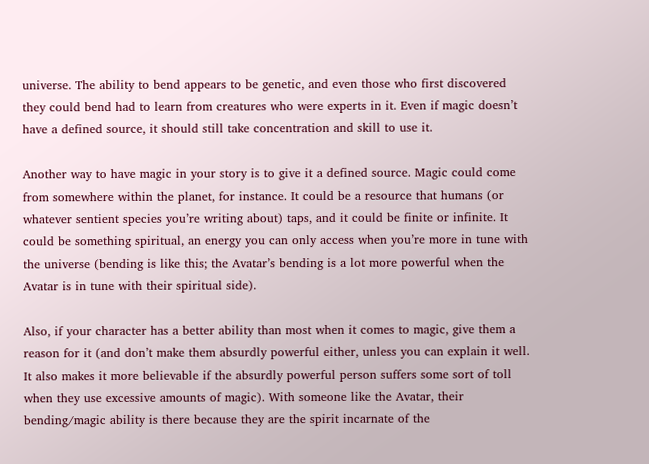universe. The ability to bend appears to be genetic, and even those who first discovered they could bend had to learn from creatures who were experts in it. Even if magic doesn’t have a defined source, it should still take concentration and skill to use it.

Another way to have magic in your story is to give it a defined source. Magic could come from somewhere within the planet, for instance. It could be a resource that humans (or whatever sentient species you’re writing about) taps, and it could be finite or infinite. It could be something spiritual, an energy you can only access when you’re more in tune with the universe (bending is like this; the Avatar’s bending is a lot more powerful when the Avatar is in tune with their spiritual side).

Also, if your character has a better ability than most when it comes to magic, give them a reason for it (and don’t make them absurdly powerful either, unless you can explain it well. It also makes it more believable if the absurdly powerful person suffers some sort of toll when they use excessive amounts of magic). With someone like the Avatar, their bending/magic ability is there because they are the spirit incarnate of the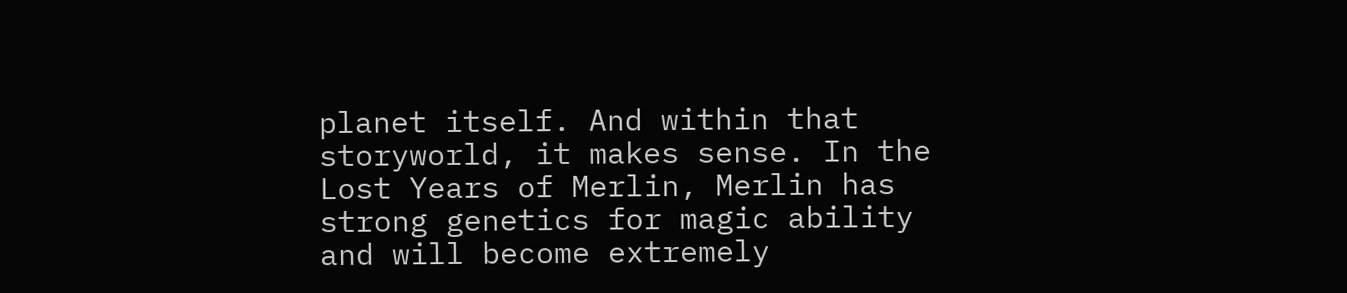planet itself. And within that storyworld, it makes sense. In the Lost Years of Merlin, Merlin has strong genetics for magic ability and will become extremely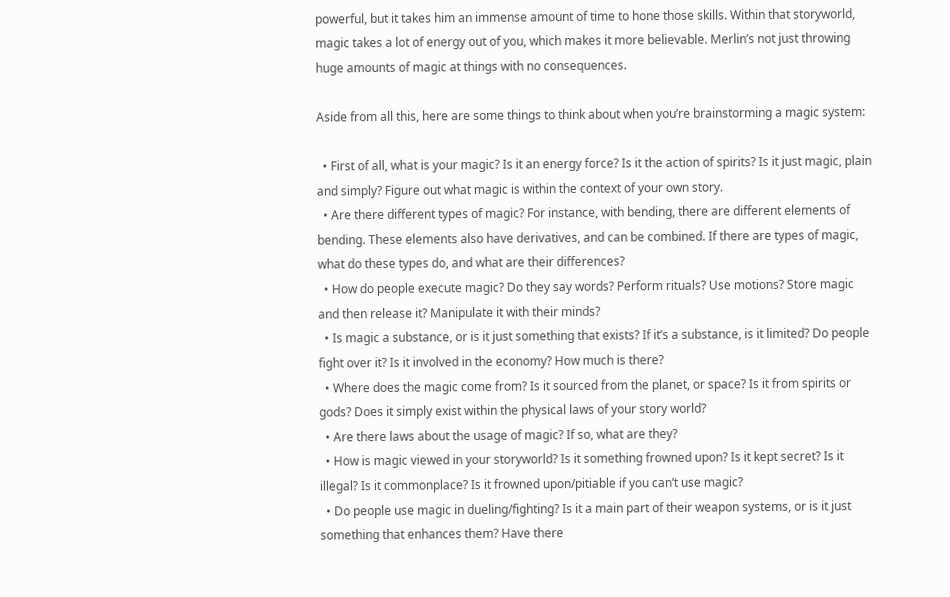powerful, but it takes him an immense amount of time to hone those skills. Within that storyworld, magic takes a lot of energy out of you, which makes it more believable. Merlin’s not just throwing huge amounts of magic at things with no consequences.

Aside from all this, here are some things to think about when you’re brainstorming a magic system:

  • First of all, what is your magic? Is it an energy force? Is it the action of spirits? Is it just magic, plain and simply? Figure out what magic is within the context of your own story.
  • Are there different types of magic? For instance, with bending, there are different elements of bending. These elements also have derivatives, and can be combined. If there are types of magic, what do these types do, and what are their differences?
  • How do people execute magic? Do they say words? Perform rituals? Use motions? Store magic and then release it? Manipulate it with their minds?
  • Is magic a substance, or is it just something that exists? If it’s a substance, is it limited? Do people fight over it? Is it involved in the economy? How much is there?
  • Where does the magic come from? Is it sourced from the planet, or space? Is it from spirits or gods? Does it simply exist within the physical laws of your story world?
  • Are there laws about the usage of magic? If so, what are they?
  • How is magic viewed in your storyworld? Is it something frowned upon? Is it kept secret? Is it illegal? Is it commonplace? Is it frowned upon/pitiable if you can’t use magic?
  • Do people use magic in dueling/fighting? Is it a main part of their weapon systems, or is it just something that enhances them? Have there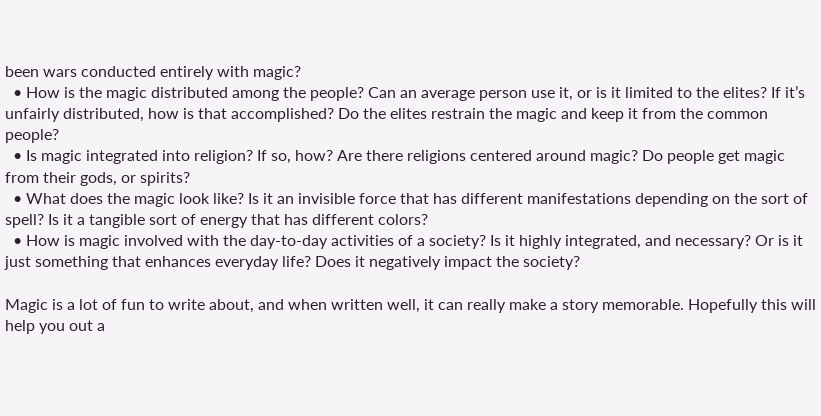been wars conducted entirely with magic?
  • How is the magic distributed among the people? Can an average person use it, or is it limited to the elites? If it’s unfairly distributed, how is that accomplished? Do the elites restrain the magic and keep it from the common people?
  • Is magic integrated into religion? If so, how? Are there religions centered around magic? Do people get magic from their gods, or spirits?
  • What does the magic look like? Is it an invisible force that has different manifestations depending on the sort of spell? Is it a tangible sort of energy that has different colors?
  • How is magic involved with the day-to-day activities of a society? Is it highly integrated, and necessary? Or is it just something that enhances everyday life? Does it negatively impact the society?

Magic is a lot of fun to write about, and when written well, it can really make a story memorable. Hopefully this will help you out a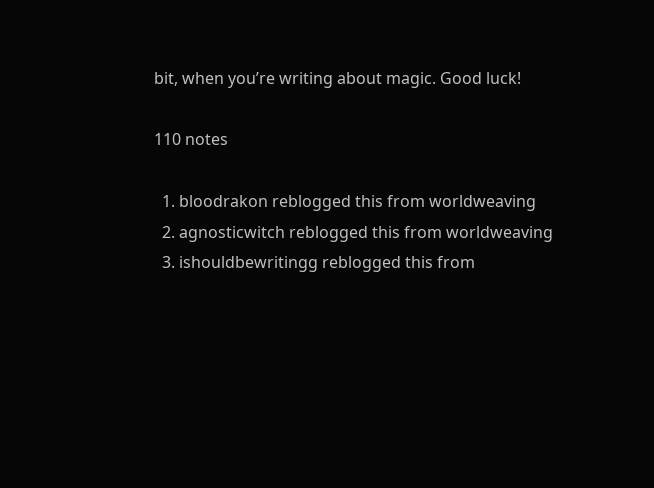bit, when you’re writing about magic. Good luck!

110 notes

  1. bloodrakon reblogged this from worldweaving
  2. agnosticwitch reblogged this from worldweaving
  3. ishouldbewritingg reblogged this from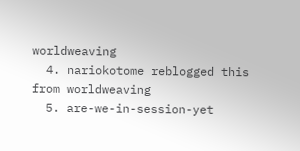worldweaving
  4. nariokotome reblogged this from worldweaving
  5. are-we-in-session-yet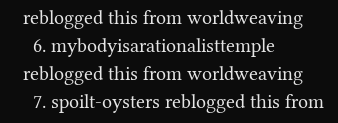reblogged this from worldweaving
  6. mybodyisarationalisttemple reblogged this from worldweaving
  7. spoilt-oysters reblogged this from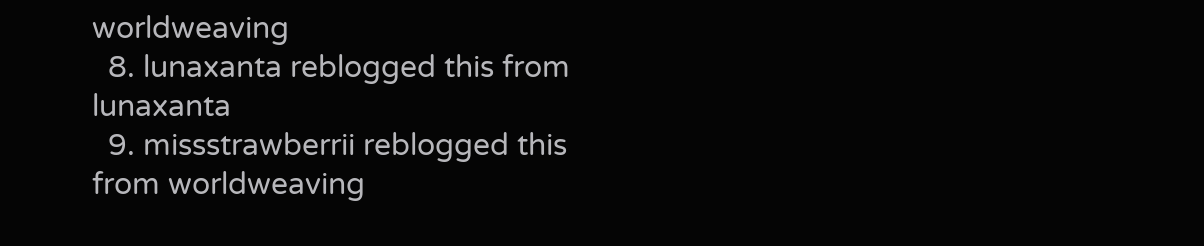worldweaving
  8. lunaxanta reblogged this from lunaxanta
  9. missstrawberrii reblogged this from worldweaving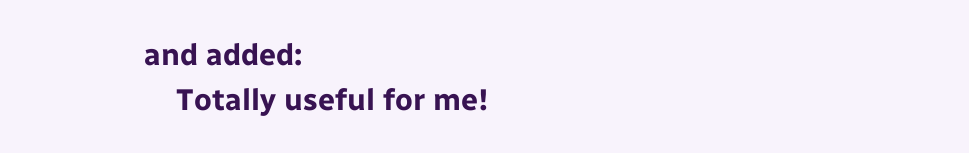and added:
    Totally useful for me!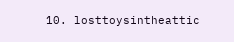10. losttoysintheattic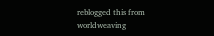reblogged this from worldweaving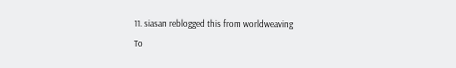11. siasan reblogged this from worldweaving
To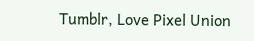Tumblr, Love Pixel Union